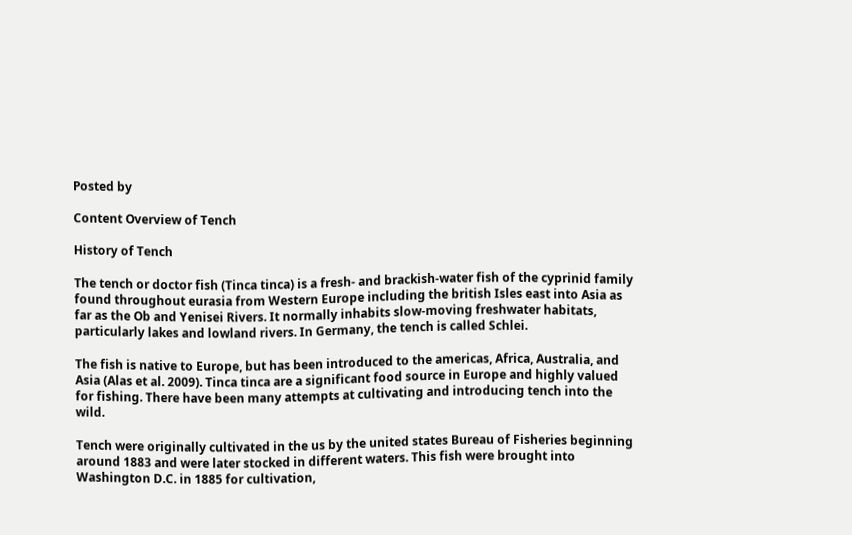Posted by

Content Overview of Tench

History of Tench

The tench or doctor fish (Tinca tinca) is a fresh- and brackish-water fish of the cyprinid family found throughout eurasia from Western Europe including the british Isles east into Asia as far as the Ob and Yenisei Rivers. It normally inhabits slow-moving freshwater habitats, particularly lakes and lowland rivers. In Germany, the tench is called Schlei.

The fish is native to Europe, but has been introduced to the americas, Africa, Australia, and Asia (Alas et al. 2009). Tinca tinca are a significant food source in Europe and highly valued for fishing. There have been many attempts at cultivating and introducing tench into the wild.

Tench were originally cultivated in the us by the united states Bureau of Fisheries beginning around 1883 and were later stocked in different waters. This fish were brought into Washington D.C. in 1885 for cultivation,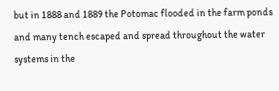but in 1888 and 1889 the Potomac flooded in the farm ponds and many tench escaped and spread throughout the water systems in the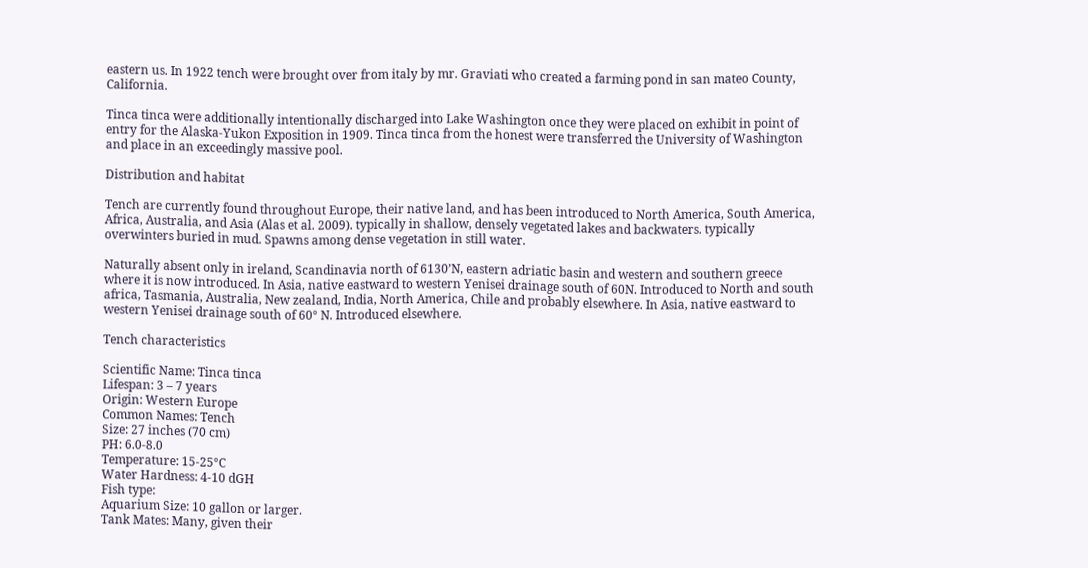eastern us. In 1922 tench were brought over from italy by mr. Graviati who created a farming pond in san mateo County, California.

Tinca tinca were additionally intentionally discharged into Lake Washington once they were placed on exhibit in point of entry for the Alaska-Yukon Exposition in 1909. Tinca tinca from the honest were transferred the University of Washington and place in an exceedingly massive pool.

Distribution and habitat

Tench are currently found throughout Europe, their native land, and has been introduced to North America, South America, Africa, Australia, and Asia (Alas et al. 2009). typically in shallow, densely vegetated lakes and backwaters. typically overwinters buried in mud. Spawns among dense vegetation in still water.

Naturally absent only in ireland, Scandinavia north of 6130’N, eastern adriatic basin and western and southern greece where it is now introduced. In Asia, native eastward to western Yenisei drainage south of 60N. Introduced to North and south africa, Tasmania, Australia, New zealand, India, North America, Chile and probably elsewhere. In Asia, native eastward to western Yenisei drainage south of 60° N. Introduced elsewhere.

Tench characteristics

Scientific Name: Tinca tinca
Lifespan: 3 – 7 years
Origin: Western Europe
Common Names: Tench
Size: 27 inches (70 cm)
PH: 6.0-8.0
Temperature: 15-25°C
Water Hardness: 4-10 dGH
Fish type:
Aquarium Size: 10 gallon or larger.
Tank Mates: Many, given their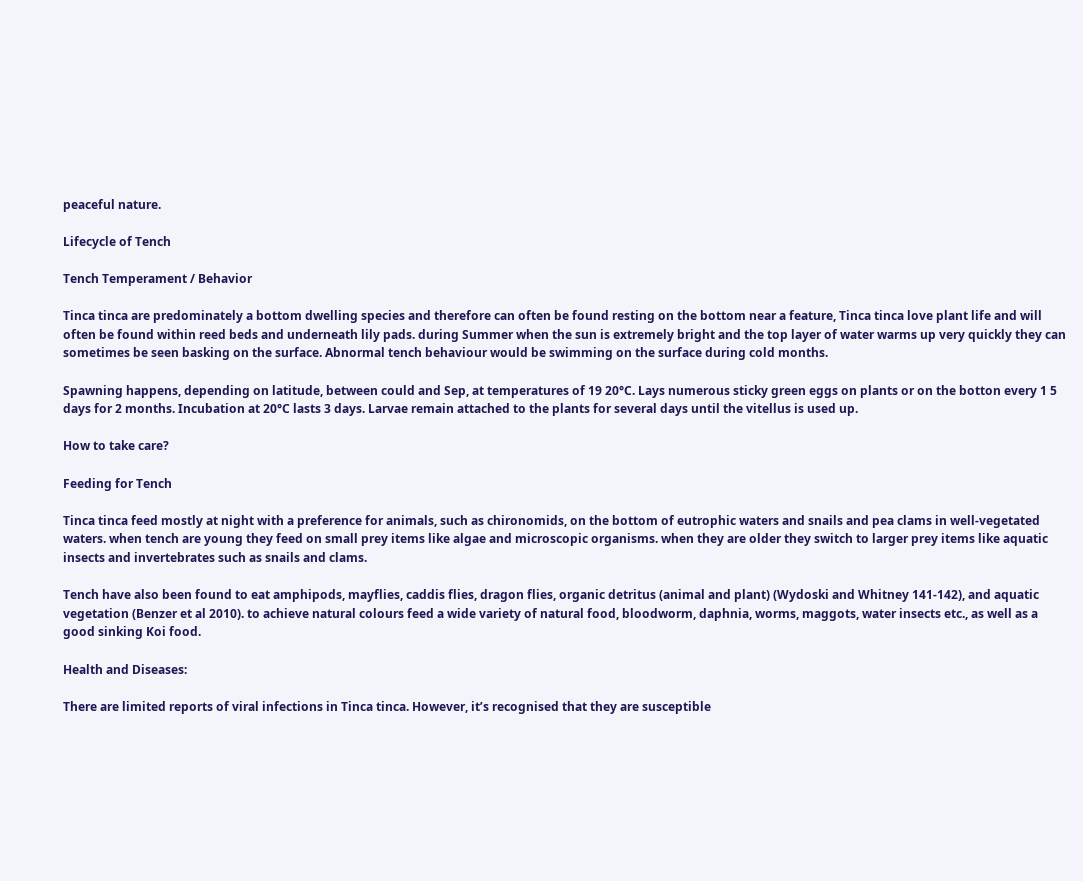peaceful nature.

Lifecycle of Tench

Tench Temperament / Behavior

Tinca tinca are predominately a bottom dwelling species and therefore can often be found resting on the bottom near a feature, Tinca tinca love plant life and will often be found within reed beds and underneath lily pads. during Summer when the sun is extremely bright and the top layer of water warms up very quickly they can sometimes be seen basking on the surface. Abnormal tench behaviour would be swimming on the surface during cold months.

Spawning happens, depending on latitude, between could and Sep, at temperatures of 19 20°C. Lays numerous sticky green eggs on plants or on the botton every 1 5 days for 2 months. Incubation at 20°C lasts 3 days. Larvae remain attached to the plants for several days until the vitellus is used up.

How to take care?

Feeding for Tench

Tinca tinca feed mostly at night with a preference for animals, such as chironomids, on the bottom of eutrophic waters and snails and pea clams in well-vegetated waters. when tench are young they feed on small prey items like algae and microscopic organisms. when they are older they switch to larger prey items like aquatic insects and invertebrates such as snails and clams.

Tench have also been found to eat amphipods, mayflies, caddis flies, dragon flies, organic detritus (animal and plant) (Wydoski and Whitney 141-142), and aquatic vegetation (Benzer et al 2010). to achieve natural colours feed a wide variety of natural food, bloodworm, daphnia, worms, maggots, water insects etc., as well as a good sinking Koi food.

Health and Diseases:

There are limited reports of viral infections in Tinca tinca. However, it’s recognised that they are susceptible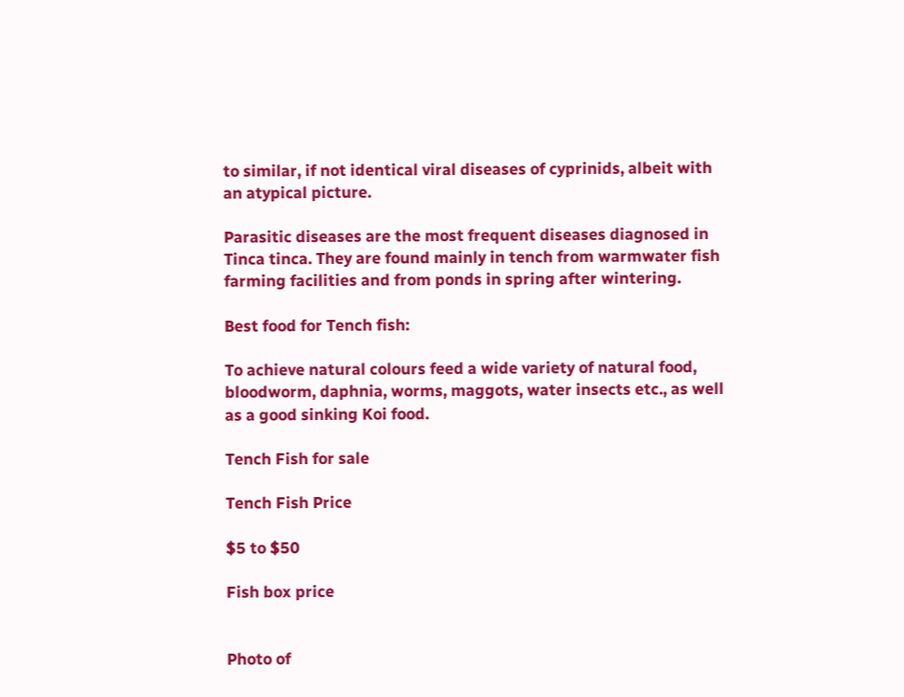to similar, if not identical viral diseases of cyprinids, albeit with an atypical picture.

Parasitic diseases are the most frequent diseases diagnosed in Tinca tinca. They are found mainly in tench from warmwater fish farming facilities and from ponds in spring after wintering.

Best food for Tench fish:

To achieve natural colours feed a wide variety of natural food, bloodworm, daphnia, worms, maggots, water insects etc., as well as a good sinking Koi food.

Tench Fish for sale

Tench Fish Price

$5 to $50

Fish box price


Photo of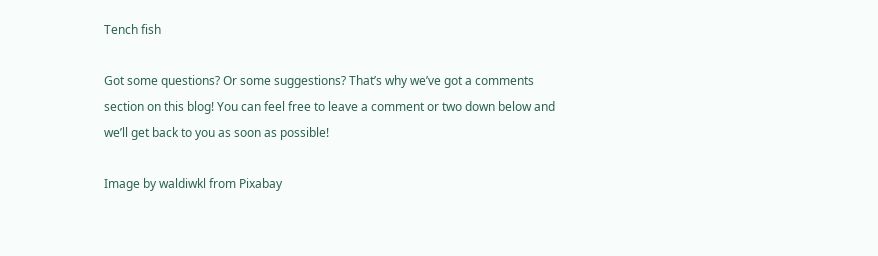Tench fish

Got some questions? Or some suggestions? That’s why we’ve got a comments section on this blog! You can feel free to leave a comment or two down below and we’ll get back to you as soon as possible!

Image by waldiwkl from Pixabay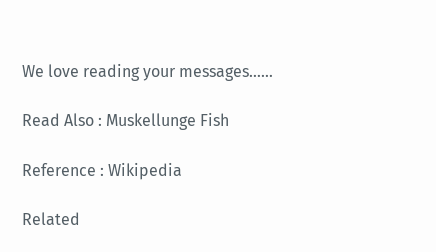We love reading your messages……

Read Also : Muskellunge Fish

Reference : Wikipedia

Related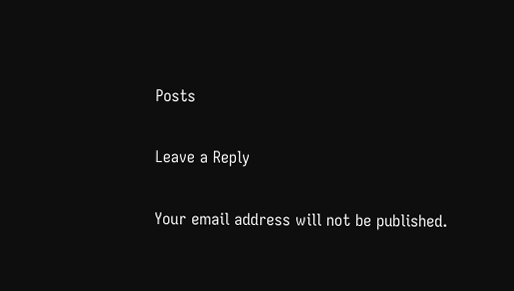Posts

Leave a Reply

Your email address will not be published.